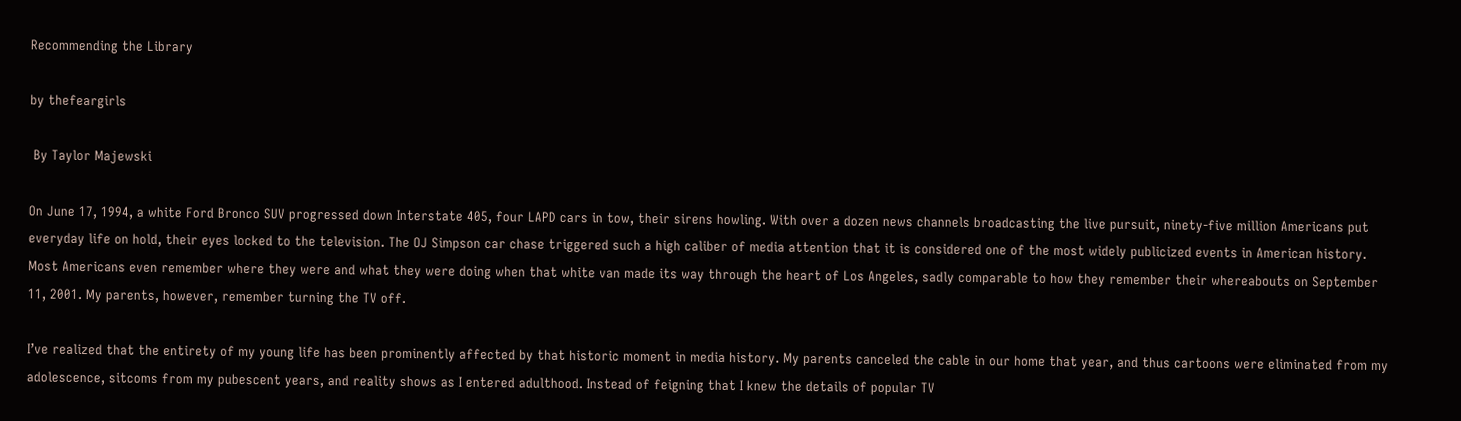Recommending the Library

by thefeargirls

 By Taylor Majewski

On June 17, 1994, a white Ford Bronco SUV progressed down Interstate 405, four LAPD cars in tow, their sirens howling. With over a dozen news channels broadcasting the live pursuit, ninety-five million Americans put everyday life on hold, their eyes locked to the television. The OJ Simpson car chase triggered such a high caliber of media attention that it is considered one of the most widely publicized events in American history. Most Americans even remember where they were and what they were doing when that white van made its way through the heart of Los Angeles, sadly comparable to how they remember their whereabouts on September 11, 2001. My parents, however, remember turning the TV off.

I’ve realized that the entirety of my young life has been prominently affected by that historic moment in media history. My parents canceled the cable in our home that year, and thus cartoons were eliminated from my adolescence, sitcoms from my pubescent years, and reality shows as I entered adulthood. Instead of feigning that I knew the details of popular TV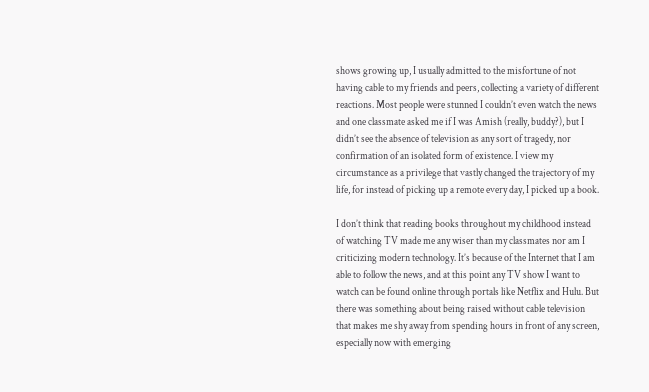shows growing up, I usually admitted to the misfortune of not having cable to my friends and peers, collecting a variety of different reactions. Most people were stunned I couldn’t even watch the news and one classmate asked me if I was Amish (really, buddy?), but I didn’t see the absence of television as any sort of tragedy, nor confirmation of an isolated form of existence. I view my circumstance as a privilege that vastly changed the trajectory of my life, for instead of picking up a remote every day, I picked up a book.

I don’t think that reading books throughout my childhood instead of watching TV made me any wiser than my classmates nor am I criticizing modern technology. It’s because of the Internet that I am able to follow the news, and at this point any TV show I want to watch can be found online through portals like Netflix and Hulu. But there was something about being raised without cable television that makes me shy away from spending hours in front of any screen, especially now with emerging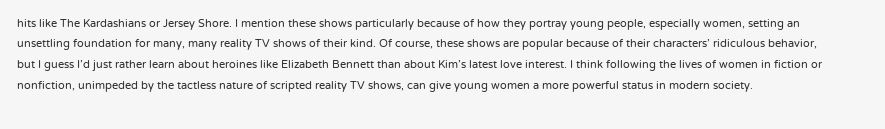hits like The Kardashians or Jersey Shore. I mention these shows particularly because of how they portray young people, especially women, setting an unsettling foundation for many, many reality TV shows of their kind. Of course, these shows are popular because of their characters’ ridiculous behavior, but I guess I’d just rather learn about heroines like Elizabeth Bennett than about Kim’s latest love interest. I think following the lives of women in fiction or nonfiction, unimpeded by the tactless nature of scripted reality TV shows, can give young women a more powerful status in modern society.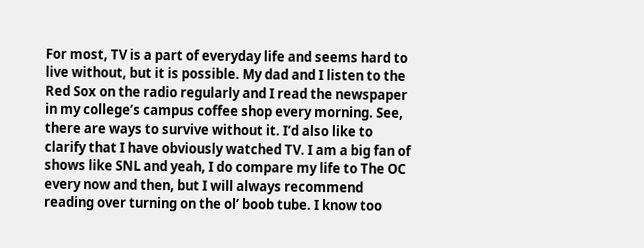For most, TV is a part of everyday life and seems hard to live without, but it is possible. My dad and I listen to the Red Sox on the radio regularly and I read the newspaper in my college’s campus coffee shop every morning. See, there are ways to survive without it. I’d also like to clarify that I have obviously watched TV. I am a big fan of shows like SNL and yeah, I do compare my life to The OC every now and then, but I will always recommend reading over turning on the ol’ boob tube. I know too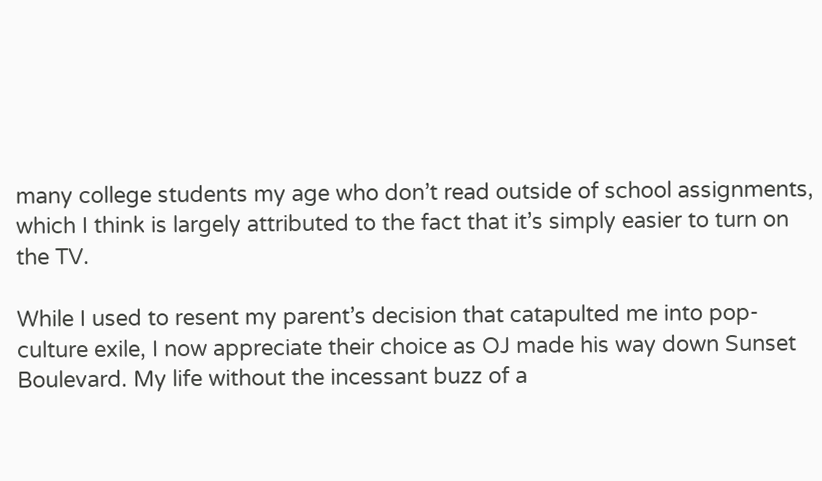many college students my age who don’t read outside of school assignments, which I think is largely attributed to the fact that it’s simply easier to turn on the TV.

While I used to resent my parent’s decision that catapulted me into pop-culture exile, I now appreciate their choice as OJ made his way down Sunset Boulevard. My life without the incessant buzz of a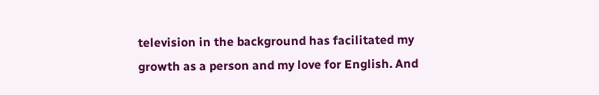television in the background has facilitated my growth as a person and my love for English. And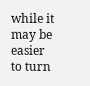while it may be easier to turn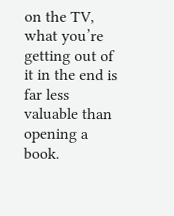on the TV, what you’re getting out of it in the end is far less valuable than opening a book.